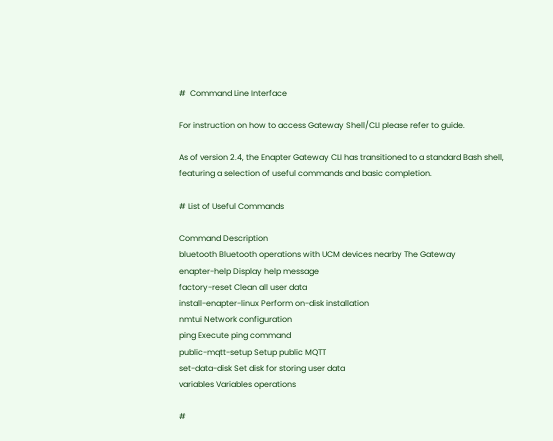#  Command Line Interface

For instruction on how to access Gateway Shell/CLI please refer to guide.

As of version 2.4, the Enapter Gateway CLI has transitioned to a standard Bash shell, featuring a selection of useful commands and basic completion.

# List of Useful Commands

Command Description
bluetooth Bluetooth operations with UCM devices nearby The Gateway
enapter-help Display help message
factory-reset Clean all user data
install-enapter-linux Perform on-disk installation
nmtui Network configuration
ping Execute ping command
public-mqtt-setup Setup public MQTT
set-data-disk Set disk for storing user data
variables Variables operations

#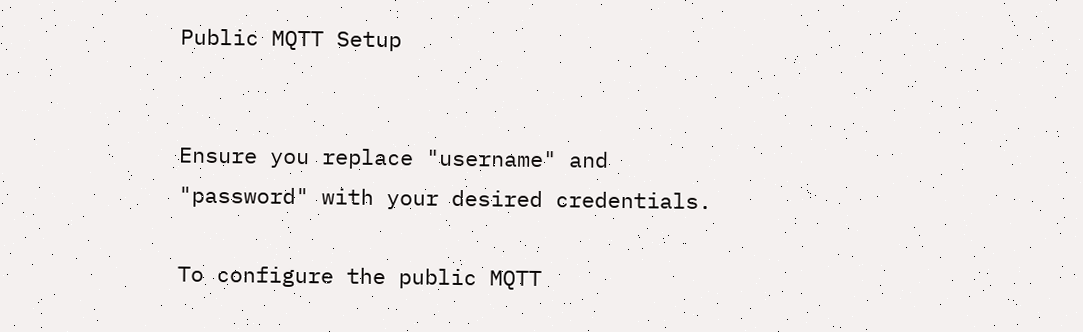Public MQTT Setup


Ensure you replace "username" and "password" with your desired credentials.

To configure the public MQTT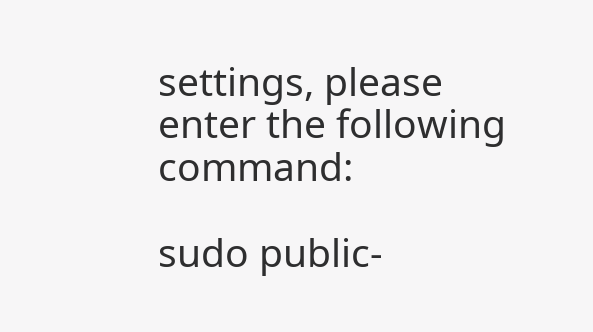settings, please enter the following command:

sudo public-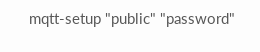mqtt-setup "public" "password"